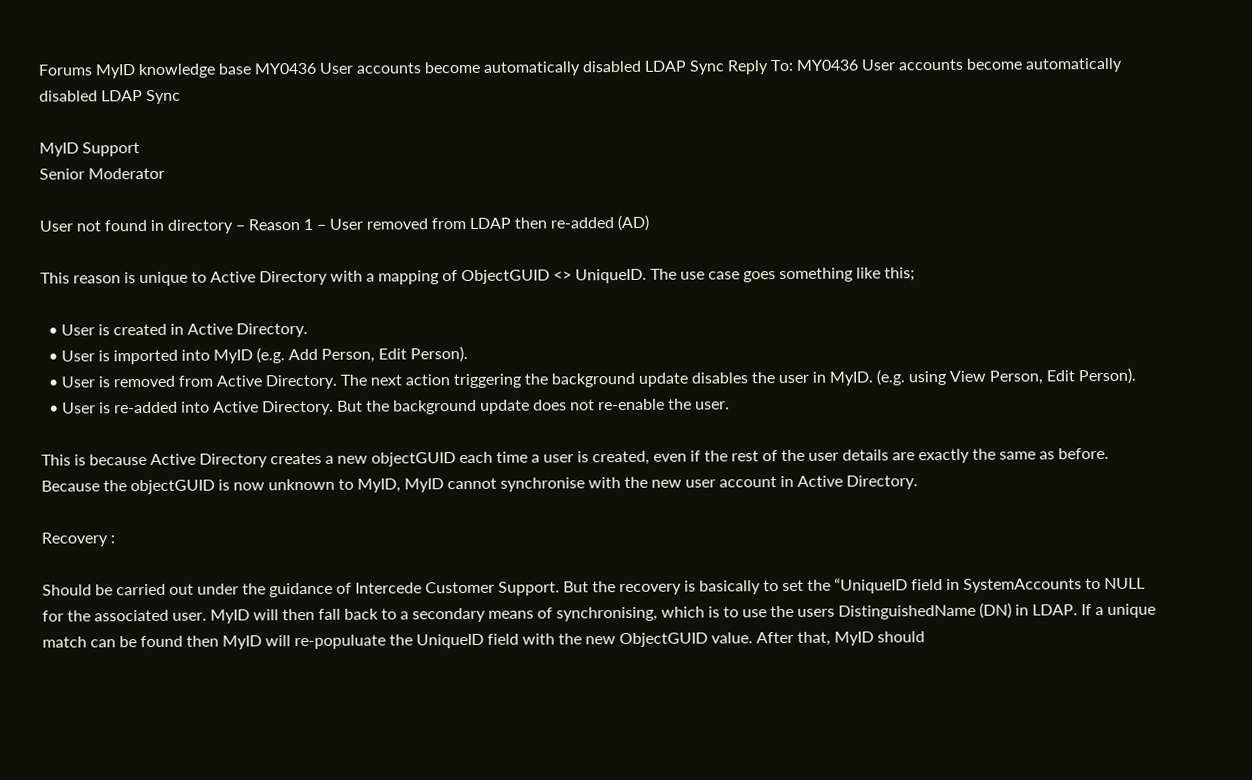Forums MyID knowledge base MY0436 User accounts become automatically disabled LDAP Sync Reply To: MY0436 User accounts become automatically disabled LDAP Sync

MyID Support
Senior Moderator

User not found in directory – Reason 1 – User removed from LDAP then re-added (AD)

This reason is unique to Active Directory with a mapping of ObjectGUID <> UniqueID. The use case goes something like this;

  • User is created in Active Directory.
  • User is imported into MyID (e.g. Add Person, Edit Person).
  • User is removed from Active Directory. The next action triggering the background update disables the user in MyID. (e.g. using View Person, Edit Person).
  • User is re-added into Active Directory. But the background update does not re-enable the user.

This is because Active Directory creates a new objectGUID each time a user is created, even if the rest of the user details are exactly the same as before. Because the objectGUID is now unknown to MyID, MyID cannot synchronise with the new user account in Active Directory.

Recovery :

Should be carried out under the guidance of Intercede Customer Support. But the recovery is basically to set the “UniqueID field in SystemAccounts to NULL for the associated user. MyID will then fall back to a secondary means of synchronising, which is to use the users DistinguishedName (DN) in LDAP. If a unique match can be found then MyID will re-populuate the UniqueID field with the new ObjectGUID value. After that, MyID should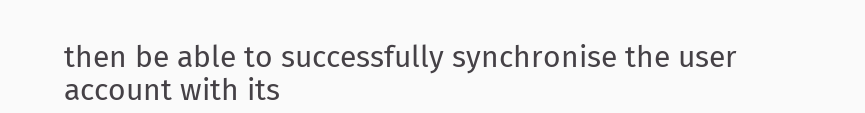then be able to successfully synchronise the user account with its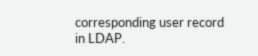corresponding user record in LDAP.